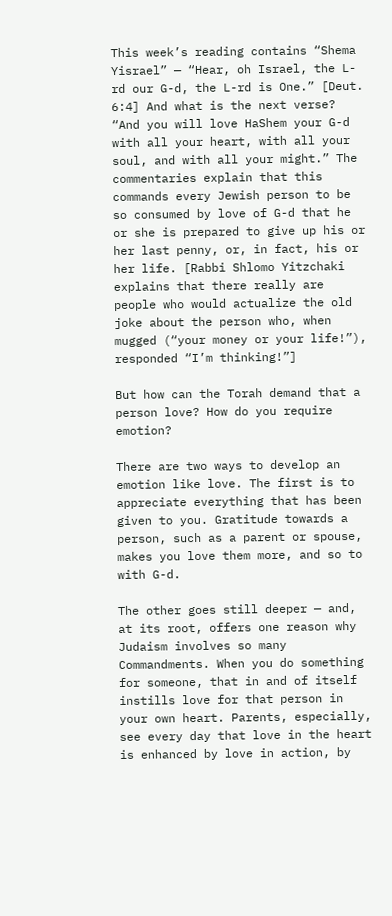This week’s reading contains “Shema Yisrael” — “Hear, oh Israel, the L-rd our G-d, the L-rd is One.” [Deut. 6:4] And what is the next verse? “And you will love HaShem your G-d with all your heart, with all your soul, and with all your might.” The commentaries explain that this commands every Jewish person to be so consumed by love of G-d that he or she is prepared to give up his or her last penny, or, in fact, his or her life. [Rabbi Shlomo Yitzchaki explains that there really are people who would actualize the old joke about the person who, when mugged (“your money or your life!”), responded “I’m thinking!”]

But how can the Torah demand that a person love? How do you require emotion?

There are two ways to develop an emotion like love. The first is to appreciate everything that has been given to you. Gratitude towards a person, such as a parent or spouse, makes you love them more, and so to with G-d.

The other goes still deeper — and, at its root, offers one reason why Judaism involves so many Commandments. When you do something for someone, that in and of itself instills love for that person in your own heart. Parents, especially, see every day that love in the heart is enhanced by love in action, by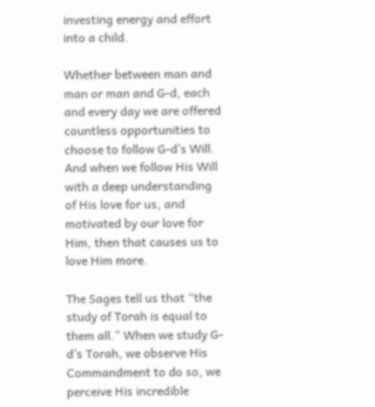investing energy and effort into a child.

Whether between man and man or man and G-d, each and every day we are offered countless opportunities to choose to follow G-d’s Will. And when we follow His Will with a deep understanding of His love for us, and motivated by our love for Him, then that causes us to love Him more.

The Sages tell us that “the study of Torah is equal to them all.” When we study G-d’s Torah, we observe His Commandment to do so, we perceive His incredible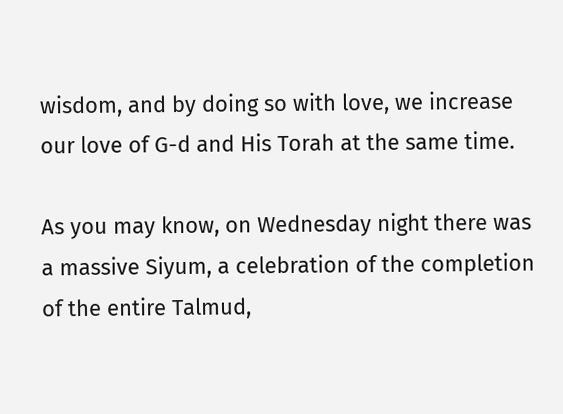wisdom, and by doing so with love, we increase our love of G-d and His Torah at the same time.

As you may know, on Wednesday night there was a massive Siyum, a celebration of the completion of the entire Talmud,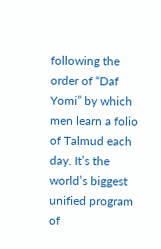following the order of “Daf Yomi” by which men learn a folio of Talmud each day. It’s the world’s biggest unified program of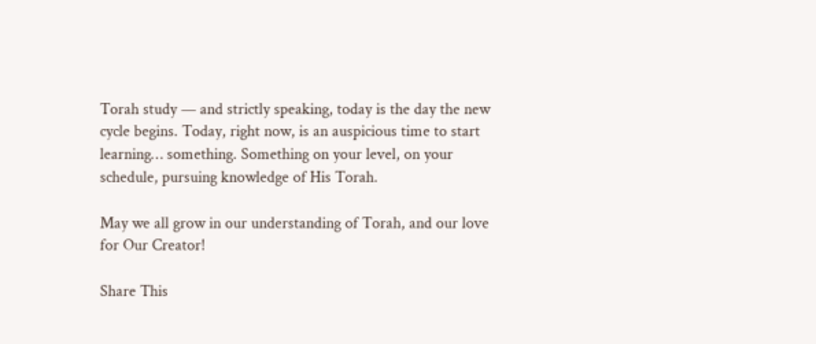Torah study — and strictly speaking, today is the day the new cycle begins. Today, right now, is an auspicious time to start learning… something. Something on your level, on your schedule, pursuing knowledge of His Torah.

May we all grow in our understanding of Torah, and our love for Our Creator!

Share This